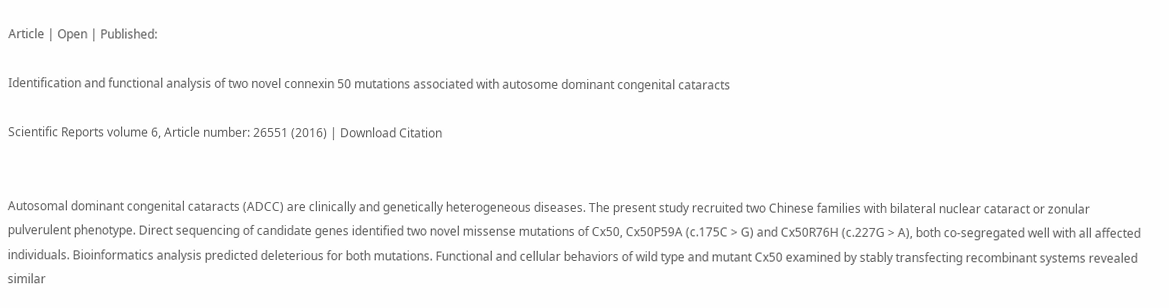Article | Open | Published:

Identification and functional analysis of two novel connexin 50 mutations associated with autosome dominant congenital cataracts

Scientific Reports volume 6, Article number: 26551 (2016) | Download Citation


Autosomal dominant congenital cataracts (ADCC) are clinically and genetically heterogeneous diseases. The present study recruited two Chinese families with bilateral nuclear cataract or zonular pulverulent phenotype. Direct sequencing of candidate genes identified two novel missense mutations of Cx50, Cx50P59A (c.175C > G) and Cx50R76H (c.227G > A), both co-segregated well with all affected individuals. Bioinformatics analysis predicted deleterious for both mutations. Functional and cellular behaviors of wild type and mutant Cx50 examined by stably transfecting recombinant systems revealed similar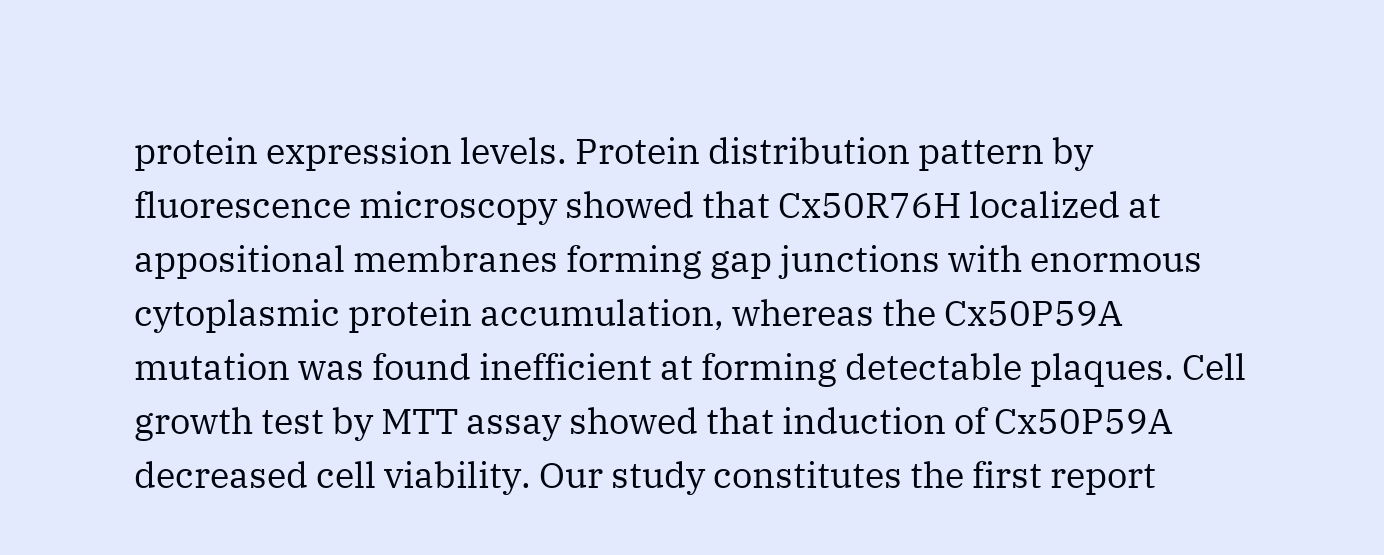protein expression levels. Protein distribution pattern by fluorescence microscopy showed that Cx50R76H localized at appositional membranes forming gap junctions with enormous cytoplasmic protein accumulation, whereas the Cx50P59A mutation was found inefficient at forming detectable plaques. Cell growth test by MTT assay showed that induction of Cx50P59A decreased cell viability. Our study constitutes the first report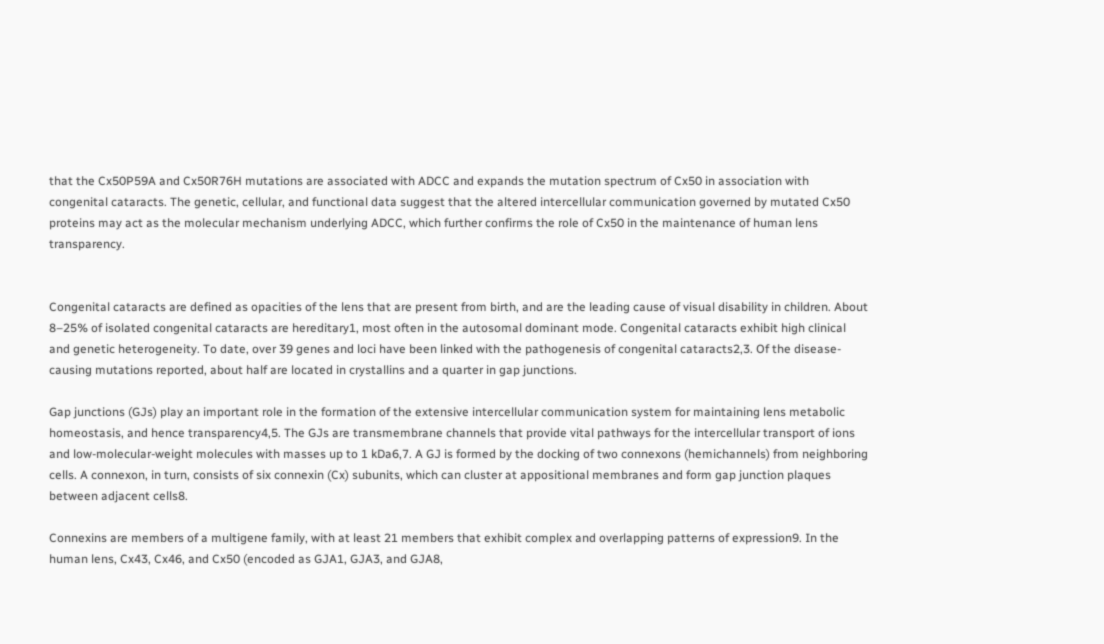that the Cx50P59A and Cx50R76H mutations are associated with ADCC and expands the mutation spectrum of Cx50 in association with congenital cataracts. The genetic, cellular, and functional data suggest that the altered intercellular communication governed by mutated Cx50 proteins may act as the molecular mechanism underlying ADCC, which further confirms the role of Cx50 in the maintenance of human lens transparency.


Congenital cataracts are defined as opacities of the lens that are present from birth, and are the leading cause of visual disability in children. About 8–25% of isolated congenital cataracts are hereditary1, most often in the autosomal dominant mode. Congenital cataracts exhibit high clinical and genetic heterogeneity. To date, over 39 genes and loci have been linked with the pathogenesis of congenital cataracts2,3. Of the disease-causing mutations reported, about half are located in crystallins and a quarter in gap junctions.

Gap junctions (GJs) play an important role in the formation of the extensive intercellular communication system for maintaining lens metabolic homeostasis, and hence transparency4,5. The GJs are transmembrane channels that provide vital pathways for the intercellular transport of ions and low-molecular-weight molecules with masses up to 1 kDa6,7. A GJ is formed by the docking of two connexons (hemichannels) from neighboring cells. A connexon, in turn, consists of six connexin (Cx) subunits, which can cluster at appositional membranes and form gap junction plaques between adjacent cells8.

Connexins are members of a multigene family, with at least 21 members that exhibit complex and overlapping patterns of expression9. In the human lens, Cx43, Cx46, and Cx50 (encoded as GJA1, GJA3, and GJA8,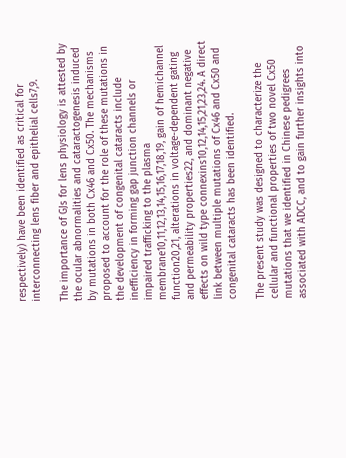respectively) have been identified as critical for interconnecting lens fiber and epithelial cells7,9.

The importance of GJs for lens physiology is attested by the ocular abnormalities and cataractogenesis induced by mutations in both Cx46 and Cx50. The mechanisms proposed to account for the role of these mutations in the development of congenital cataracts include inefficiency in forming gap junction channels or impaired trafficking to the plasma membrane10,11,12,13,14,15,16,17,18,19, gain of hemichannel function20,21, alterations in voltage-dependent gating and permeability properties22, and dominant negative effects on wild type connexins10,12,14,15,21,23,24. A direct link between multiple mutations of Cx46 and Cx50 and congenital cataracts has been identified.

The present study was designed to characterize the cellular and functional properties of two novel Cx50 mutations that we identified in Chinese pedigrees associated with ADCC, and to gain further insights into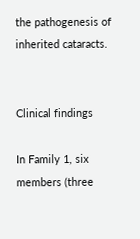the pathogenesis of inherited cataracts.


Clinical findings

In Family 1, six members (three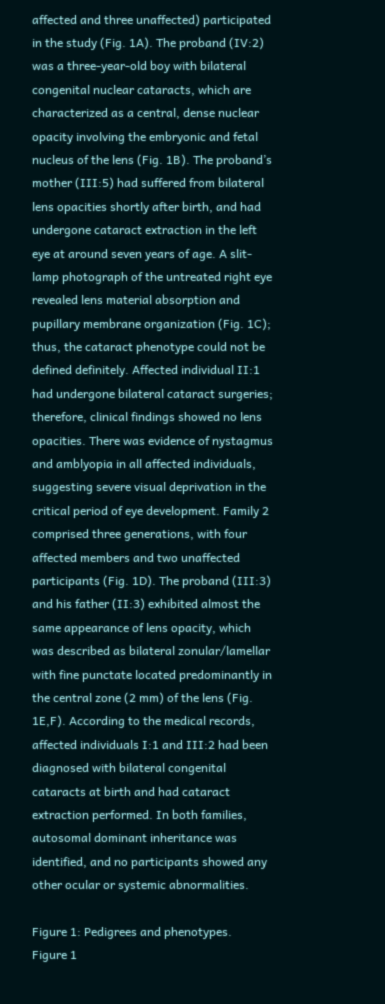affected and three unaffected) participated in the study (Fig. 1A). The proband (IV:2) was a three-year-old boy with bilateral congenital nuclear cataracts, which are characterized as a central, dense nuclear opacity involving the embryonic and fetal nucleus of the lens (Fig. 1B). The proband’s mother (III:5) had suffered from bilateral lens opacities shortly after birth, and had undergone cataract extraction in the left eye at around seven years of age. A slit-lamp photograph of the untreated right eye revealed lens material absorption and pupillary membrane organization (Fig. 1C); thus, the cataract phenotype could not be defined definitely. Affected individual II:1 had undergone bilateral cataract surgeries; therefore, clinical findings showed no lens opacities. There was evidence of nystagmus and amblyopia in all affected individuals, suggesting severe visual deprivation in the critical period of eye development. Family 2 comprised three generations, with four affected members and two unaffected participants (Fig. 1D). The proband (III:3) and his father (II:3) exhibited almost the same appearance of lens opacity, which was described as bilateral zonular/lamellar with fine punctate located predominantly in the central zone (2 mm) of the lens (Fig. 1E,F). According to the medical records, affected individuals I:1 and III:2 had been diagnosed with bilateral congenital cataracts at birth and had cataract extraction performed. In both families, autosomal dominant inheritance was identified, and no participants showed any other ocular or systemic abnormalities.

Figure 1: Pedigrees and phenotypes.
Figure 1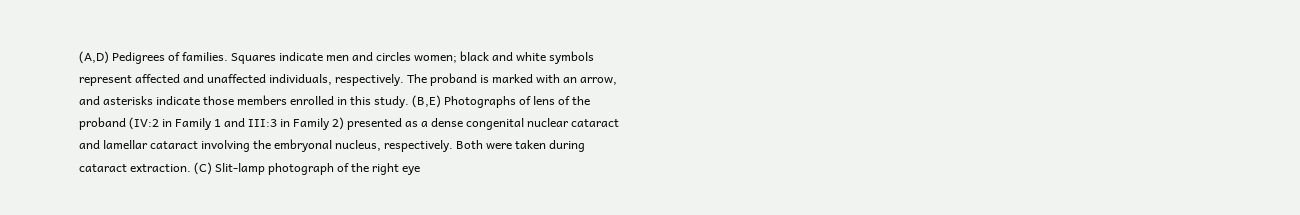(A,D) Pedigrees of families. Squares indicate men and circles women; black and white symbols represent affected and unaffected individuals, respectively. The proband is marked with an arrow, and asterisks indicate those members enrolled in this study. (B,E) Photographs of lens of the proband (IV:2 in Family 1 and III:3 in Family 2) presented as a dense congenital nuclear cataract and lamellar cataract involving the embryonal nucleus, respectively. Both were taken during cataract extraction. (C) Slit-lamp photograph of the right eye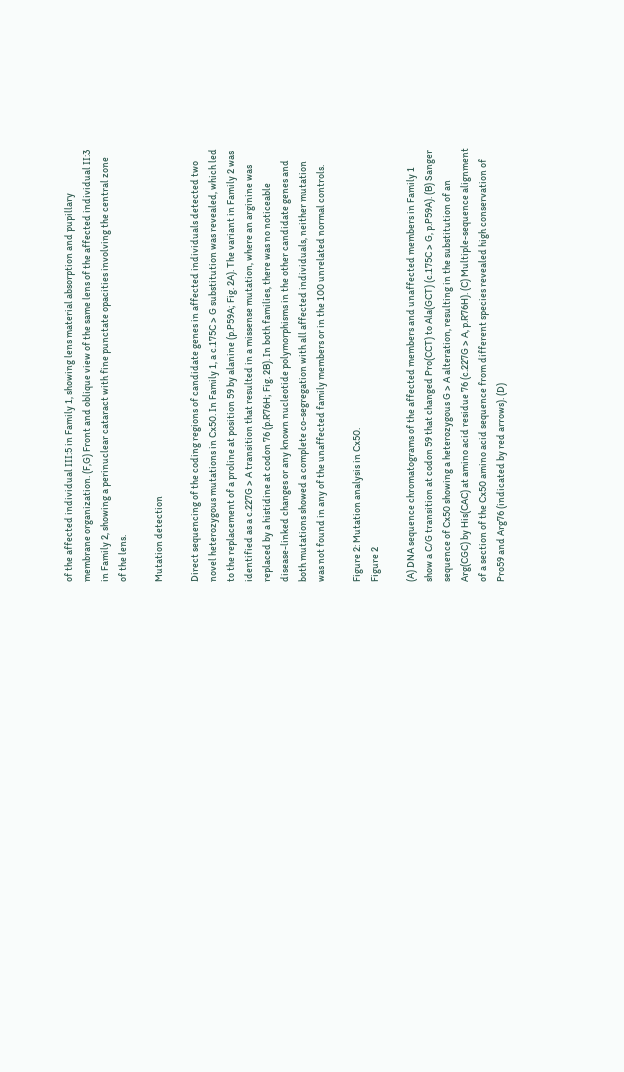of the affected individual III:5 in Family 1, showing lens material absorption and pupillary membrane organization. (F,G) Front and oblique view of the same lens of the affected individual II:3 in Family 2, showing a perinuclear cataract with fine punctate opacities involving the central zone of the lens.

Mutation detection

Direct sequencing of the coding regions of candidate genes in affected individuals detected two novel heterozygous mutations in Cx50. In Family 1, a c.175C > G substitution was revealed, which led to the replacement of a proline at position 59 by alanine (p.P59A; Fig. 2A). The variant in Family 2 was identified as a c.227G > A transition that resulted in a missense mutation, where an arginine was replaced by a histidine at codon 76 (p.R76H; Fig. 2B). In both families, there was no noticeable disease-linked changes or any known nucleotide polymorphisms in the other candidate genes and both mutations showed a complete co-segregation with all affected individuals, neither mutation was not found in any of the unaffected family members or in the 100 unrelated normal controls.

Figure 2: Mutation analysis in Cx50.
Figure 2

(A) DNA sequence chromatograms of the affected members and unaffected members in Family 1 show a C/G transition at codon 59 that changed Pro(CCT) to Ala(GCT) (c.175C > G, p.P59A). (B) Sanger sequence of Cx50 showing a heterozygous G > A alteration, resulting in the substitution of an Arg(CGC) by His(CAC) at amino acid residue 76 (c.227G > A, p.R76H). (C) Multiple-sequence alignment of a section of the Cx50 amino acid sequence from different species revealed high conservation of Pro59 and Arg76 (indicated by red arrows). (D)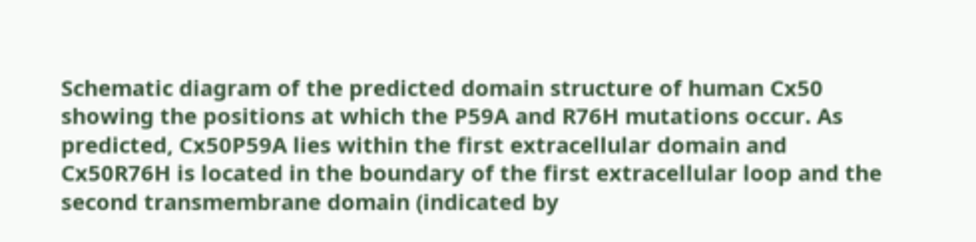Schematic diagram of the predicted domain structure of human Cx50 showing the positions at which the P59A and R76H mutations occur. As predicted, Cx50P59A lies within the first extracellular domain and Cx50R76H is located in the boundary of the first extracellular loop and the second transmembrane domain (indicated by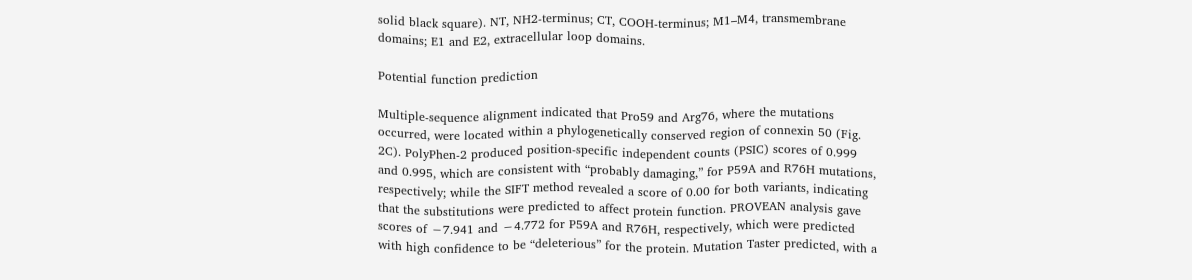solid black square). NT, NH2-terminus; CT, COOH-terminus; M1–M4, transmembrane domains; E1 and E2, extracellular loop domains.

Potential function prediction

Multiple-sequence alignment indicated that Pro59 and Arg76, where the mutations occurred, were located within a phylogenetically conserved region of connexin 50 (Fig. 2C). PolyPhen-2 produced position-specific independent counts (PSIC) scores of 0.999 and 0.995, which are consistent with “probably damaging,” for P59A and R76H mutations, respectively; while the SIFT method revealed a score of 0.00 for both variants, indicating that the substitutions were predicted to affect protein function. PROVEAN analysis gave scores of −7.941 and −4.772 for P59A and R76H, respectively, which were predicted with high confidence to be “deleterious” for the protein. Mutation Taster predicted, with a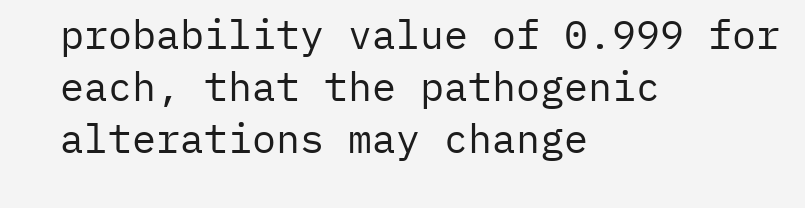probability value of 0.999 for each, that the pathogenic alterations may change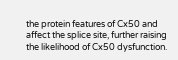the protein features of Cx50 and affect the splice site, further raising the likelihood of Cx50 dysfunction.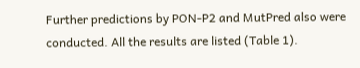Further predictions by PON-P2 and MutPred also were conducted. All the results are listed (Table 1).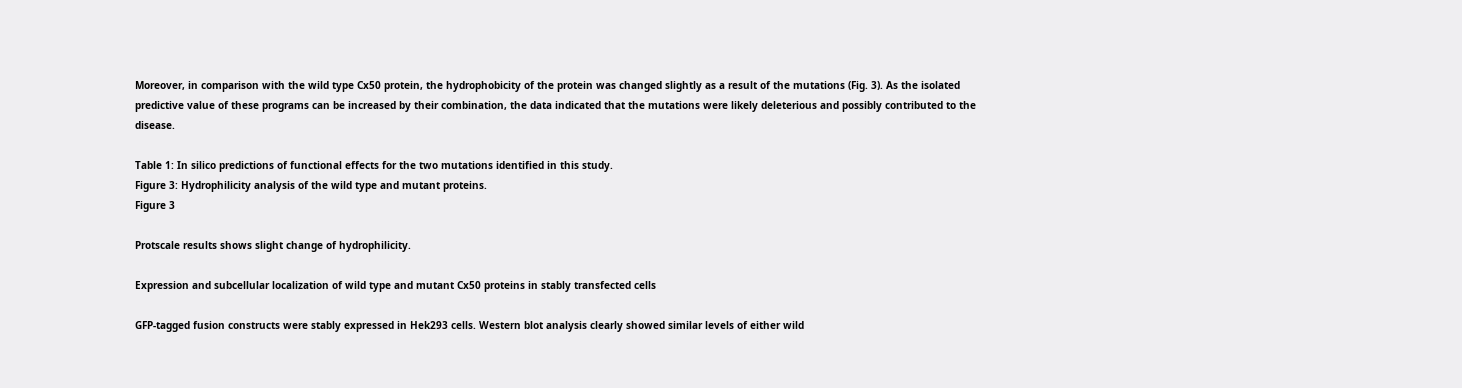Moreover, in comparison with the wild type Cx50 protein, the hydrophobicity of the protein was changed slightly as a result of the mutations (Fig. 3). As the isolated predictive value of these programs can be increased by their combination, the data indicated that the mutations were likely deleterious and possibly contributed to the disease.

Table 1: In silico predictions of functional effects for the two mutations identified in this study.
Figure 3: Hydrophilicity analysis of the wild type and mutant proteins.
Figure 3

Protscale results shows slight change of hydrophilicity.

Expression and subcellular localization of wild type and mutant Cx50 proteins in stably transfected cells

GFP-tagged fusion constructs were stably expressed in Hek293 cells. Western blot analysis clearly showed similar levels of either wild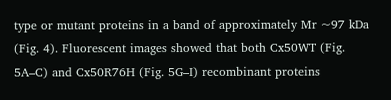type or mutant proteins in a band of approximately Mr ~97 kDa (Fig. 4). Fluorescent images showed that both Cx50WT (Fig. 5A–C) and Cx50R76H (Fig. 5G–I) recombinant proteins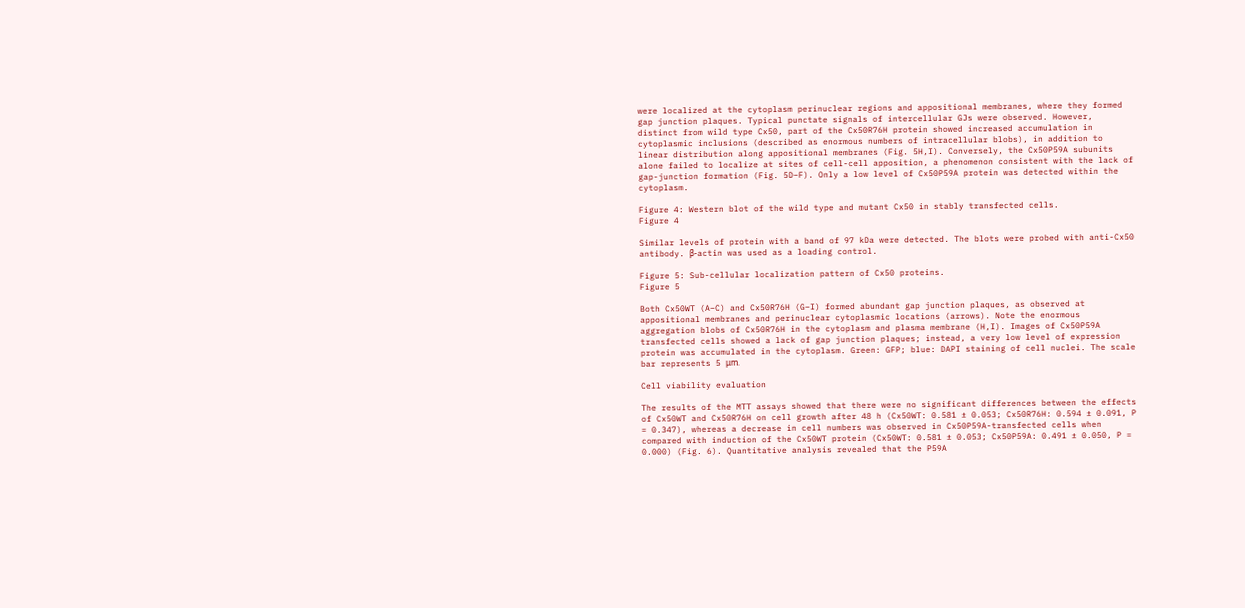were localized at the cytoplasm perinuclear regions and appositional membranes, where they formed gap junction plaques. Typical punctate signals of intercellular GJs were observed. However, distinct from wild type Cx50, part of the Cx50R76H protein showed increased accumulation in cytoplasmic inclusions (described as enormous numbers of intracellular blobs), in addition to linear distribution along appositional membranes (Fig. 5H,I). Conversely, the Cx50P59A subunits alone failed to localize at sites of cell-cell apposition, a phenomenon consistent with the lack of gap-junction formation (Fig. 5D–F). Only a low level of Cx50P59A protein was detected within the cytoplasm.

Figure 4: Western blot of the wild type and mutant Cx50 in stably transfected cells.
Figure 4

Similar levels of protein with a band of 97 kDa were detected. The blots were probed with anti-Cx50 antibody. β-actin was used as a loading control.

Figure 5: Sub-cellular localization pattern of Cx50 proteins.
Figure 5

Both Cx50WT (A–C) and Cx50R76H (G–I) formed abundant gap junction plaques, as observed at appositional membranes and perinuclear cytoplasmic locations (arrows). Note the enormous aggregation blobs of Cx50R76H in the cytoplasm and plasma membrane (H,I). Images of Cx50P59A transfected cells showed a lack of gap junction plaques; instead, a very low level of expression protein was accumulated in the cytoplasm. Green: GFP; blue: DAPI staining of cell nuclei. The scale bar represents 5 μm.

Cell viability evaluation

The results of the MTT assays showed that there were no significant differences between the effects of Cx50WT and Cx50R76H on cell growth after 48 h (Cx50WT: 0.581 ± 0.053; Cx50R76H: 0.594 ± 0.091, P = 0.347), whereas a decrease in cell numbers was observed in Cx50P59A-transfected cells when compared with induction of the Cx50WT protein (Cx50WT: 0.581 ± 0.053; Cx50P59A: 0.491 ± 0.050, P = 0.000) (Fig. 6). Quantitative analysis revealed that the P59A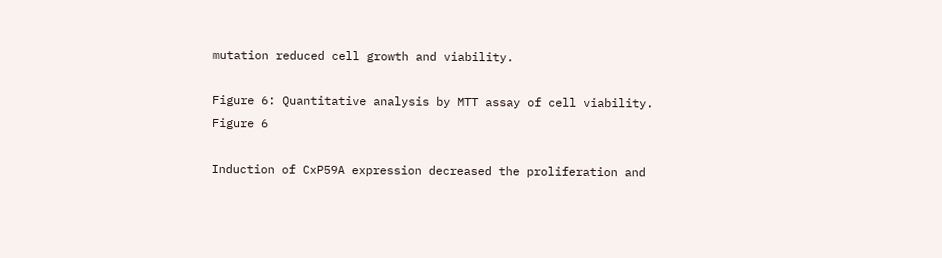mutation reduced cell growth and viability.

Figure 6: Quantitative analysis by MTT assay of cell viability.
Figure 6

Induction of CxP59A expression decreased the proliferation and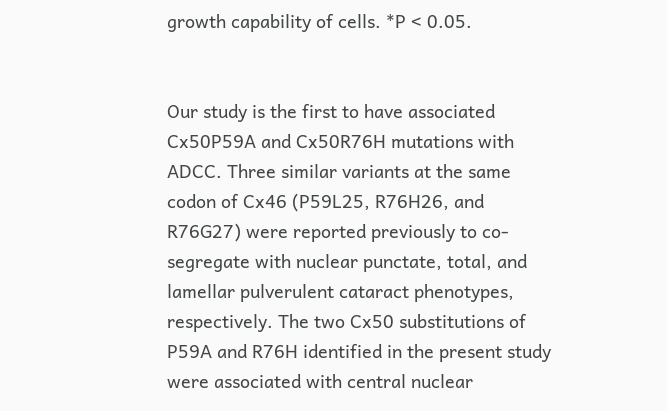growth capability of cells. *P < 0.05.


Our study is the first to have associated Cx50P59A and Cx50R76H mutations with ADCC. Three similar variants at the same codon of Cx46 (P59L25, R76H26, and R76G27) were reported previously to co-segregate with nuclear punctate, total, and lamellar pulverulent cataract phenotypes, respectively. The two Cx50 substitutions of P59A and R76H identified in the present study were associated with central nuclear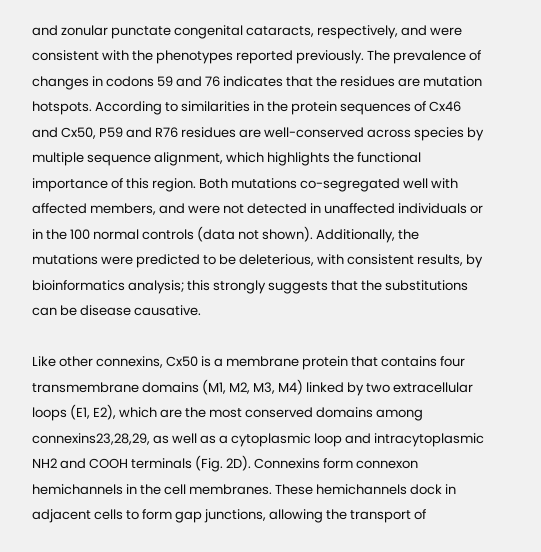and zonular punctate congenital cataracts, respectively, and were consistent with the phenotypes reported previously. The prevalence of changes in codons 59 and 76 indicates that the residues are mutation hotspots. According to similarities in the protein sequences of Cx46 and Cx50, P59 and R76 residues are well-conserved across species by multiple sequence alignment, which highlights the functional importance of this region. Both mutations co-segregated well with affected members, and were not detected in unaffected individuals or in the 100 normal controls (data not shown). Additionally, the mutations were predicted to be deleterious, with consistent results, by bioinformatics analysis; this strongly suggests that the substitutions can be disease causative.

Like other connexins, Cx50 is a membrane protein that contains four transmembrane domains (M1, M2, M3, M4) linked by two extracellular loops (E1, E2), which are the most conserved domains among connexins23,28,29, as well as a cytoplasmic loop and intracytoplasmic NH2 and COOH terminals (Fig. 2D). Connexins form connexon hemichannels in the cell membranes. These hemichannels dock in adjacent cells to form gap junctions, allowing the transport of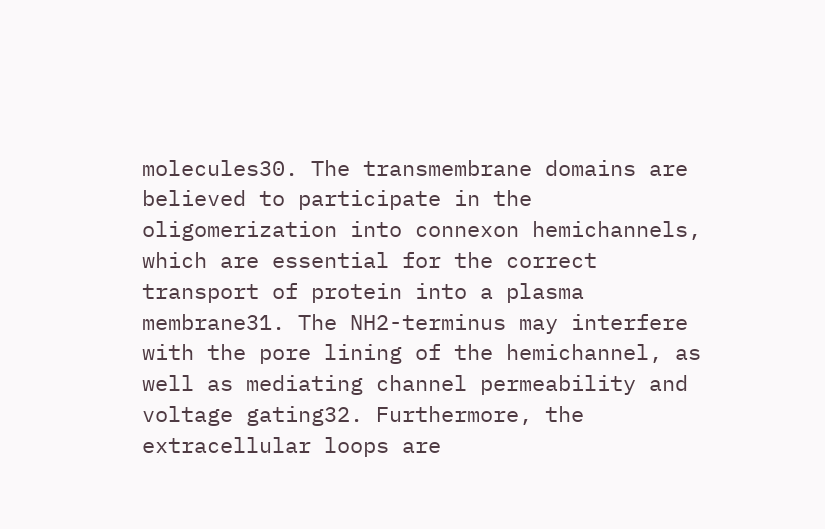molecules30. The transmembrane domains are believed to participate in the oligomerization into connexon hemichannels, which are essential for the correct transport of protein into a plasma membrane31. The NH2-terminus may interfere with the pore lining of the hemichannel, as well as mediating channel permeability and voltage gating32. Furthermore, the extracellular loops are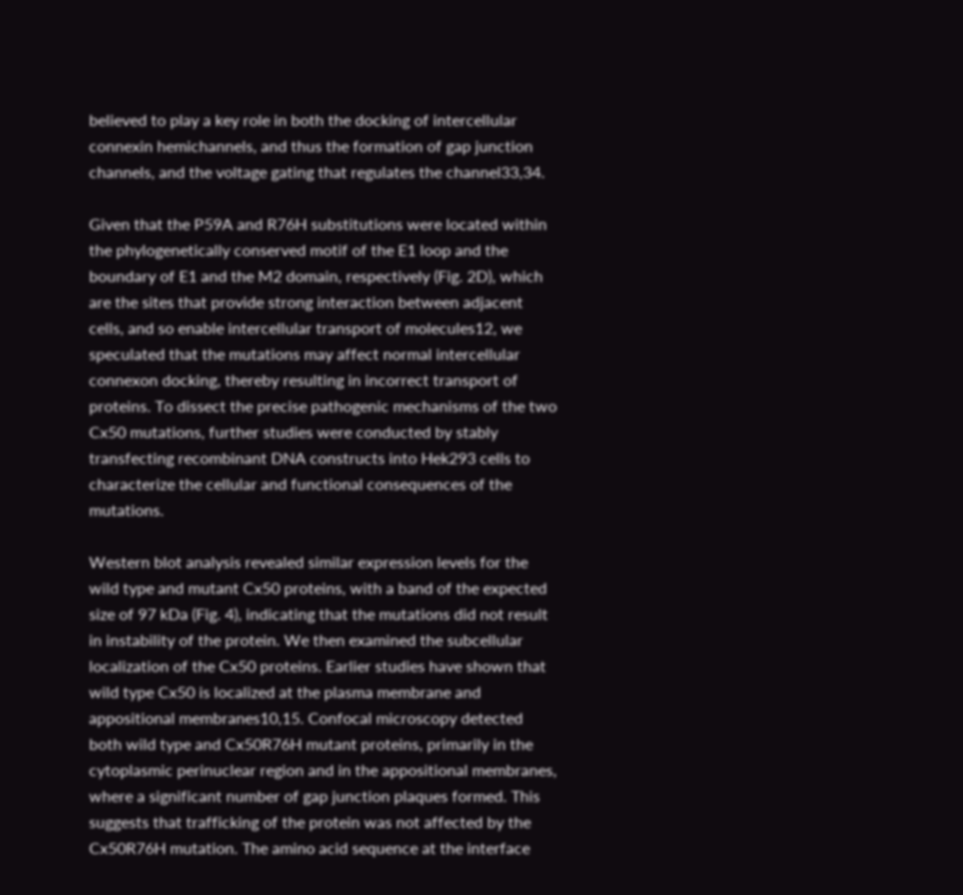believed to play a key role in both the docking of intercellular connexin hemichannels, and thus the formation of gap junction channels, and the voltage gating that regulates the channel33,34.

Given that the P59A and R76H substitutions were located within the phylogenetically conserved motif of the E1 loop and the boundary of E1 and the M2 domain, respectively (Fig. 2D), which are the sites that provide strong interaction between adjacent cells, and so enable intercellular transport of molecules12, we speculated that the mutations may affect normal intercellular connexon docking, thereby resulting in incorrect transport of proteins. To dissect the precise pathogenic mechanisms of the two Cx50 mutations, further studies were conducted by stably transfecting recombinant DNA constructs into Hek293 cells to characterize the cellular and functional consequences of the mutations.

Western blot analysis revealed similar expression levels for the wild type and mutant Cx50 proteins, with a band of the expected size of 97 kDa (Fig. 4), indicating that the mutations did not result in instability of the protein. We then examined the subcellular localization of the Cx50 proteins. Earlier studies have shown that wild type Cx50 is localized at the plasma membrane and appositional membranes10,15. Confocal microscopy detected both wild type and Cx50R76H mutant proteins, primarily in the cytoplasmic perinuclear region and in the appositional membranes, where a significant number of gap junction plaques formed. This suggests that trafficking of the protein was not affected by the Cx50R76H mutation. The amino acid sequence at the interface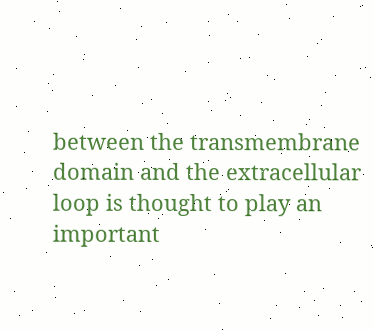between the transmembrane domain and the extracellular loop is thought to play an important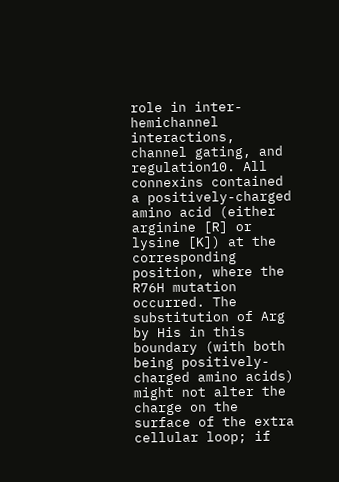role in inter-hemichannel interactions, channel gating, and regulation10. All connexins contained a positively-charged amino acid (either arginine [R] or lysine [K]) at the corresponding position, where the R76H mutation occurred. The substitution of Arg by His in this boundary (with both being positively-charged amino acids) might not alter the charge on the surface of the extra cellular loop; if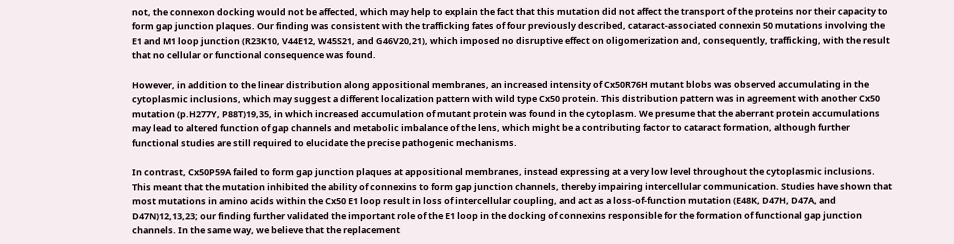not, the connexon docking would not be affected, which may help to explain the fact that this mutation did not affect the transport of the proteins nor their capacity to form gap junction plaques. Our finding was consistent with the trafficking fates of four previously described, cataract-associated connexin 50 mutations involving the E1 and M1 loop junction (R23K10, V44E12, W45S21, and G46V20,21), which imposed no disruptive effect on oligomerization and, consequently, trafficking, with the result that no cellular or functional consequence was found.

However, in addition to the linear distribution along appositional membranes, an increased intensity of Cx50R76H mutant blobs was observed accumulating in the cytoplasmic inclusions, which may suggest a different localization pattern with wild type Cx50 protein. This distribution pattern was in agreement with another Cx50 mutation (p.H277Y, P88T)19,35, in which increased accumulation of mutant protein was found in the cytoplasm. We presume that the aberrant protein accumulations may lead to altered function of gap channels and metabolic imbalance of the lens, which might be a contributing factor to cataract formation, although further functional studies are still required to elucidate the precise pathogenic mechanisms.

In contrast, Cx50P59A failed to form gap junction plaques at appositional membranes, instead expressing at a very low level throughout the cytoplasmic inclusions. This meant that the mutation inhibited the ability of connexins to form gap junction channels, thereby impairing intercellular communication. Studies have shown that most mutations in amino acids within the Cx50 E1 loop result in loss of intercellular coupling, and act as a loss-of-function mutation (E48K, D47H, D47A, and D47N)12,13,23; our finding further validated the important role of the E1 loop in the docking of connexins responsible for the formation of functional gap junction channels. In the same way, we believe that the replacement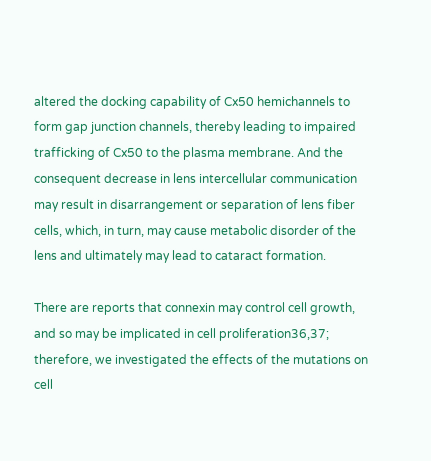altered the docking capability of Cx50 hemichannels to form gap junction channels, thereby leading to impaired trafficking of Cx50 to the plasma membrane. And the consequent decrease in lens intercellular communication may result in disarrangement or separation of lens fiber cells, which, in turn, may cause metabolic disorder of the lens and ultimately may lead to cataract formation.

There are reports that connexin may control cell growth, and so may be implicated in cell proliferation36,37; therefore, we investigated the effects of the mutations on cell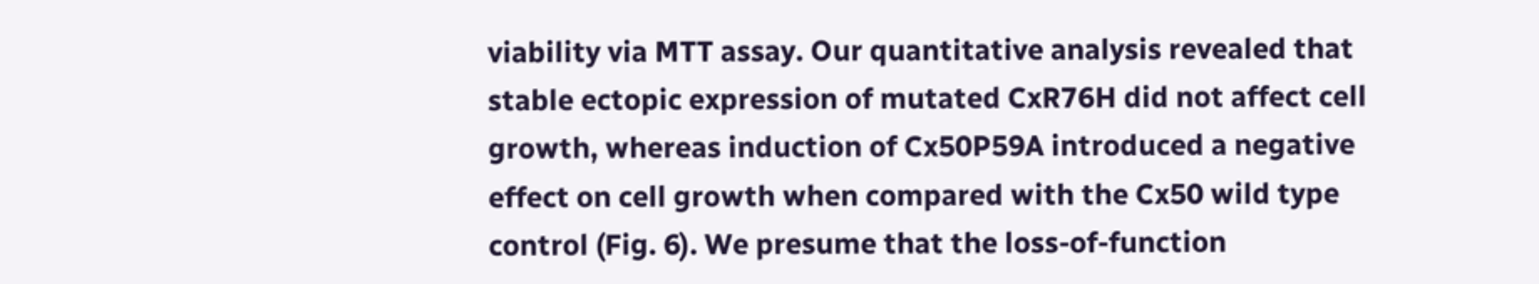viability via MTT assay. Our quantitative analysis revealed that stable ectopic expression of mutated CxR76H did not affect cell growth, whereas induction of Cx50P59A introduced a negative effect on cell growth when compared with the Cx50 wild type control (Fig. 6). We presume that the loss-of-function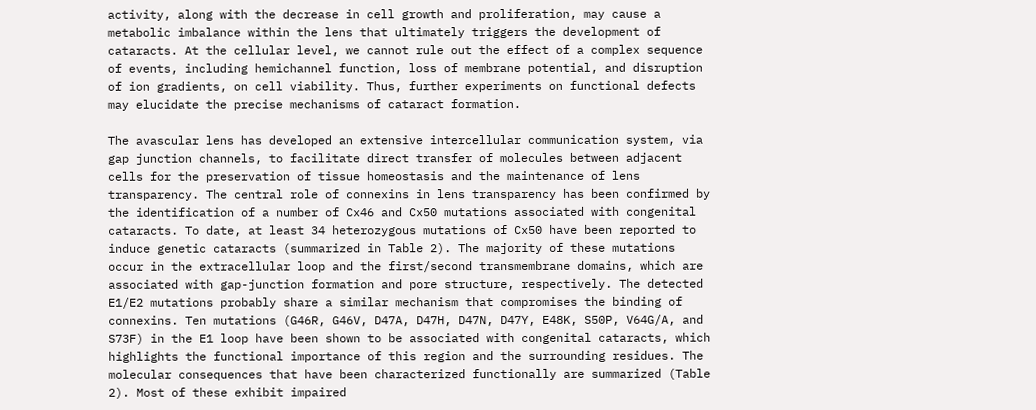activity, along with the decrease in cell growth and proliferation, may cause a metabolic imbalance within the lens that ultimately triggers the development of cataracts. At the cellular level, we cannot rule out the effect of a complex sequence of events, including hemichannel function, loss of membrane potential, and disruption of ion gradients, on cell viability. Thus, further experiments on functional defects may elucidate the precise mechanisms of cataract formation.

The avascular lens has developed an extensive intercellular communication system, via gap junction channels, to facilitate direct transfer of molecules between adjacent cells for the preservation of tissue homeostasis and the maintenance of lens transparency. The central role of connexins in lens transparency has been confirmed by the identification of a number of Cx46 and Cx50 mutations associated with congenital cataracts. To date, at least 34 heterozygous mutations of Cx50 have been reported to induce genetic cataracts (summarized in Table 2). The majority of these mutations occur in the extracellular loop and the first/second transmembrane domains, which are associated with gap-junction formation and pore structure, respectively. The detected E1/E2 mutations probably share a similar mechanism that compromises the binding of connexins. Ten mutations (G46R, G46V, D47A, D47H, D47N, D47Y, E48K, S50P, V64G/A, and S73F) in the E1 loop have been shown to be associated with congenital cataracts, which highlights the functional importance of this region and the surrounding residues. The molecular consequences that have been characterized functionally are summarized (Table 2). Most of these exhibit impaired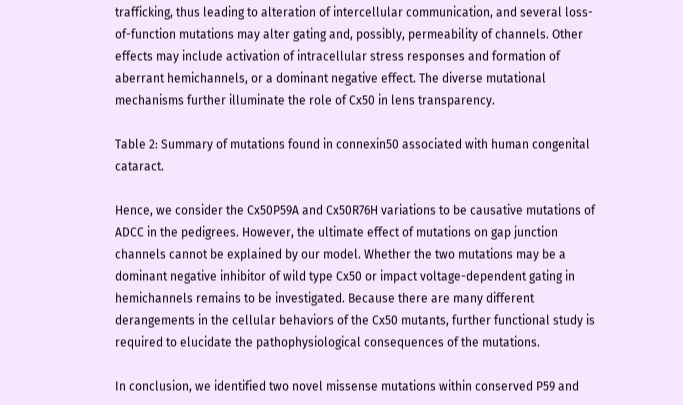trafficking, thus leading to alteration of intercellular communication, and several loss-of-function mutations may alter gating and, possibly, permeability of channels. Other effects may include activation of intracellular stress responses and formation of aberrant hemichannels, or a dominant negative effect. The diverse mutational mechanisms further illuminate the role of Cx50 in lens transparency.

Table 2: Summary of mutations found in connexin50 associated with human congenital cataract.

Hence, we consider the Cx50P59A and Cx50R76H variations to be causative mutations of ADCC in the pedigrees. However, the ultimate effect of mutations on gap junction channels cannot be explained by our model. Whether the two mutations may be a dominant negative inhibitor of wild type Cx50 or impact voltage-dependent gating in hemichannels remains to be investigated. Because there are many different derangements in the cellular behaviors of the Cx50 mutants, further functional study is required to elucidate the pathophysiological consequences of the mutations.

In conclusion, we identified two novel missense mutations within conserved P59 and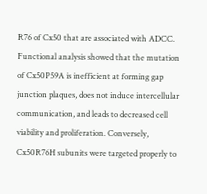R76 of Cx50 that are associated with ADCC. Functional analysis showed that the mutation of Cx50P59A is inefficient at forming gap junction plaques, does not induce intercellular communication, and leads to decreased cell viability and proliferation. Conversely, Cx50R76H subunits were targeted properly to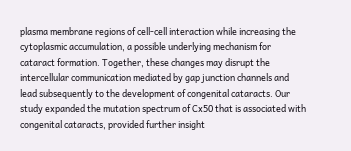plasma membrane regions of cell-cell interaction while increasing the cytoplasmic accumulation, a possible underlying mechanism for cataract formation. Together, these changes may disrupt the intercellular communication mediated by gap junction channels and lead subsequently to the development of congenital cataracts. Our study expanded the mutation spectrum of Cx50 that is associated with congenital cataracts, provided further insight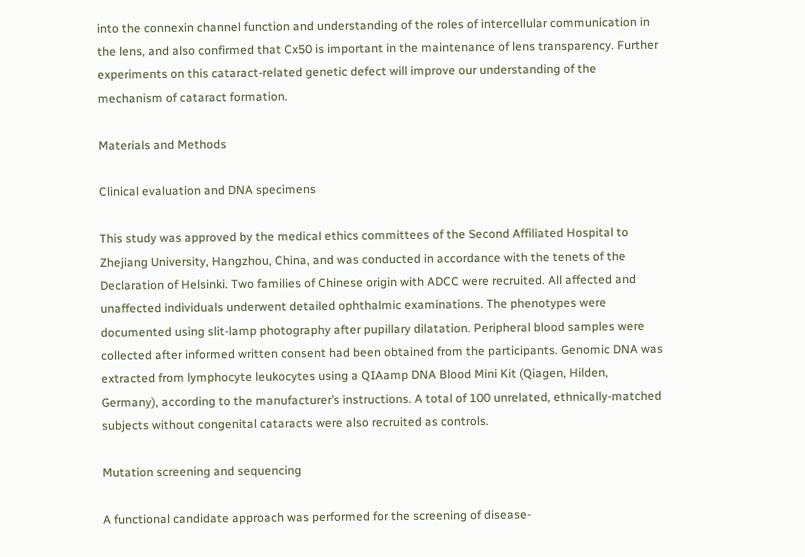into the connexin channel function and understanding of the roles of intercellular communication in the lens, and also confirmed that Cx50 is important in the maintenance of lens transparency. Further experiments on this cataract-related genetic defect will improve our understanding of the mechanism of cataract formation.

Materials and Methods

Clinical evaluation and DNA specimens

This study was approved by the medical ethics committees of the Second Affiliated Hospital to Zhejiang University, Hangzhou, China, and was conducted in accordance with the tenets of the Declaration of Helsinki. Two families of Chinese origin with ADCC were recruited. All affected and unaffected individuals underwent detailed ophthalmic examinations. The phenotypes were documented using slit-lamp photography after pupillary dilatation. Peripheral blood samples were collected after informed written consent had been obtained from the participants. Genomic DNA was extracted from lymphocyte leukocytes using a QIAamp DNA Blood Mini Kit (Qiagen, Hilden, Germany), according to the manufacturer’s instructions. A total of 100 unrelated, ethnically-matched subjects without congenital cataracts were also recruited as controls.

Mutation screening and sequencing

A functional candidate approach was performed for the screening of disease-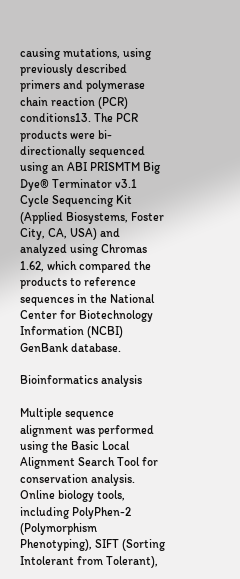causing mutations, using previously described primers and polymerase chain reaction (PCR) conditions13. The PCR products were bi-directionally sequenced using an ABI PRISMTM Big Dye® Terminator v3.1 Cycle Sequencing Kit (Applied Biosystems, Foster City, CA, USA) and analyzed using Chromas 1.62, which compared the products to reference sequences in the National Center for Biotechnology Information (NCBI) GenBank database.

Bioinformatics analysis

Multiple sequence alignment was performed using the Basic Local Alignment Search Tool for conservation analysis. Online biology tools, including PolyPhen-2 (Polymorphism Phenotyping), SIFT (Sorting Intolerant from Tolerant),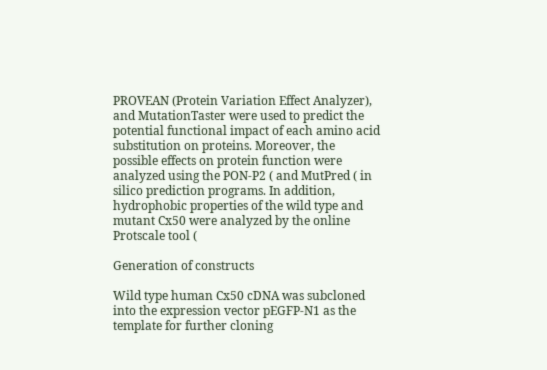PROVEAN (Protein Variation Effect Analyzer), and MutationTaster were used to predict the potential functional impact of each amino acid substitution on proteins. Moreover, the possible effects on protein function were analyzed using the PON-P2 ( and MutPred ( in silico prediction programs. In addition, hydrophobic properties of the wild type and mutant Cx50 were analyzed by the online Protscale tool (

Generation of constructs

Wild type human Cx50 cDNA was subcloned into the expression vector pEGFP-N1 as the template for further cloning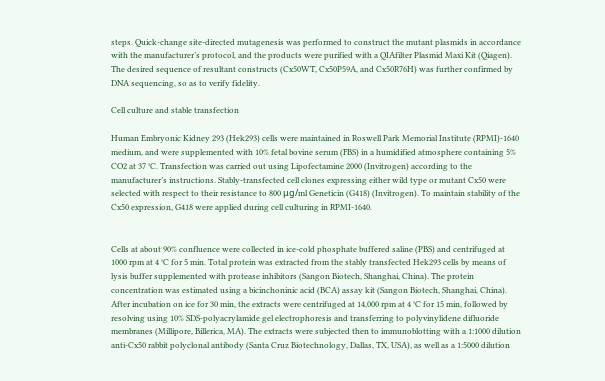steps. Quick-change site-directed mutagenesis was performed to construct the mutant plasmids in accordance with the manufacturer’s protocol, and the products were purified with a QIAfilter Plasmid Maxi Kit (Qiagen). The desired sequence of resultant constructs (Cx50WT, Cx50P59A, and Cx50R76H) was further confirmed by DNA sequencing, so as to verify fidelity.

Cell culture and stable transfection

Human Embryonic Kidney 293 (Hek293) cells were maintained in Roswell Park Memorial Institute (RPMI)-1640 medium, and were supplemented with 10% fetal bovine serum (FBS) in a humidified atmosphere containing 5% CO2 at 37 °C. Transfection was carried out using Lipofectamine 2000 (Invitrogen) according to the manufacturer’s instructions. Stably-transfected cell clones expressing either wild type or mutant Cx50 were selected with respect to their resistance to 800 μg/ml Geneticin (G418) (Invitrogen). To maintain stability of the Cx50 expression, G418 were applied during cell culturing in RPMI-1640.


Cells at about 90% confluence were collected in ice-cold phosphate buffered saline (PBS) and centrifuged at 1000 rpm at 4 °C for 5 min. Total protein was extracted from the stably transfected Hek293 cells by means of lysis buffer supplemented with protease inhibitors (Sangon Biotech, Shanghai, China). The protein concentration was estimated using a bicinchoninic acid (BCA) assay kit (Sangon Biotech, Shanghai, China). After incubation on ice for 30 min, the extracts were centrifuged at 14,000 rpm at 4 °C for 15 min, followed by resolving using 10% SDS-polyacrylamide gel electrophoresis and transferring to polyvinylidene difluoride membranes (Millipore, Billerica, MA). The extracts were subjected then to immunoblotting with a 1:1000 dilution anti-Cx50 rabbit polyclonal antibody (Santa Cruz Biotechnology, Dallas, TX, USA), as well as a 1:5000 dilution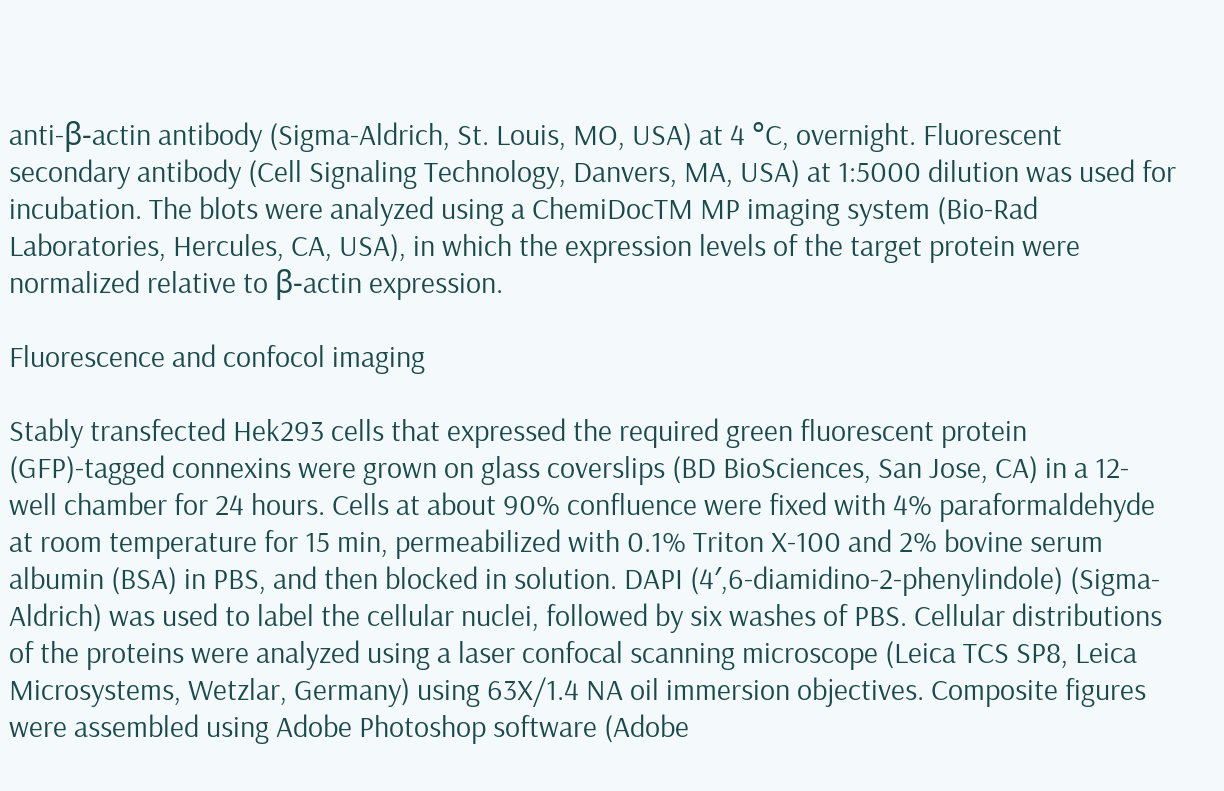anti-β-actin antibody (Sigma-Aldrich, St. Louis, MO, USA) at 4 °C, overnight. Fluorescent secondary antibody (Cell Signaling Technology, Danvers, MA, USA) at 1:5000 dilution was used for incubation. The blots were analyzed using a ChemiDocTM MP imaging system (Bio-Rad Laboratories, Hercules, CA, USA), in which the expression levels of the target protein were normalized relative to β-actin expression.

Fluorescence and confocol imaging

Stably transfected Hek293 cells that expressed the required green fluorescent protein (GFP)-tagged connexins were grown on glass coverslips (BD BioSciences, San Jose, CA) in a 12-well chamber for 24 hours. Cells at about 90% confluence were fixed with 4% paraformaldehyde at room temperature for 15 min, permeabilized with 0.1% Triton X-100 and 2% bovine serum albumin (BSA) in PBS, and then blocked in solution. DAPI (4′,6-diamidino-2-phenylindole) (Sigma-Aldrich) was used to label the cellular nuclei, followed by six washes of PBS. Cellular distributions of the proteins were analyzed using a laser confocal scanning microscope (Leica TCS SP8, Leica Microsystems, Wetzlar, Germany) using 63X/1.4 NA oil immersion objectives. Composite figures were assembled using Adobe Photoshop software (Adobe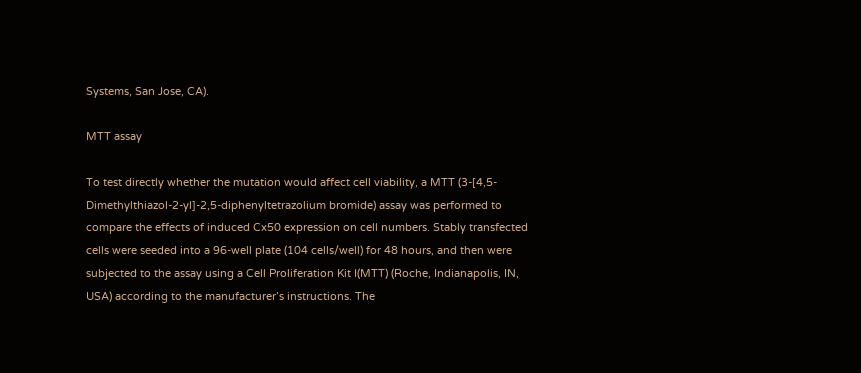Systems, San Jose, CA).

MTT assay

To test directly whether the mutation would affect cell viability, a MTT (3-[4,5-Dimethylthiazol-2-yl]-2,5-diphenyltetrazolium bromide) assay was performed to compare the effects of induced Cx50 expression on cell numbers. Stably transfected cells were seeded into a 96-well plate (104 cells/well) for 48 hours, and then were subjected to the assay using a Cell Proliferation Kit I(MTT) (Roche, Indianapolis, IN, USA) according to the manufacturer’s instructions. The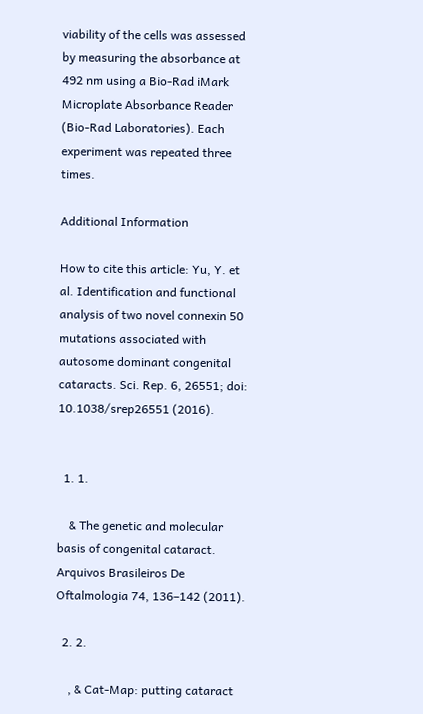viability of the cells was assessed by measuring the absorbance at 492 nm using a Bio-Rad iMark Microplate Absorbance Reader (Bio-Rad Laboratories). Each experiment was repeated three times.

Additional Information

How to cite this article: Yu, Y. et al. Identification and functional analysis of two novel connexin 50 mutations associated with autosome dominant congenital cataracts. Sci. Rep. 6, 26551; doi: 10.1038/srep26551 (2016).


  1. 1.

    & The genetic and molecular basis of congenital cataract. Arquivos Brasileiros De Oftalmologia 74, 136–142 (2011).

  2. 2.

    , & Cat-Map: putting cataract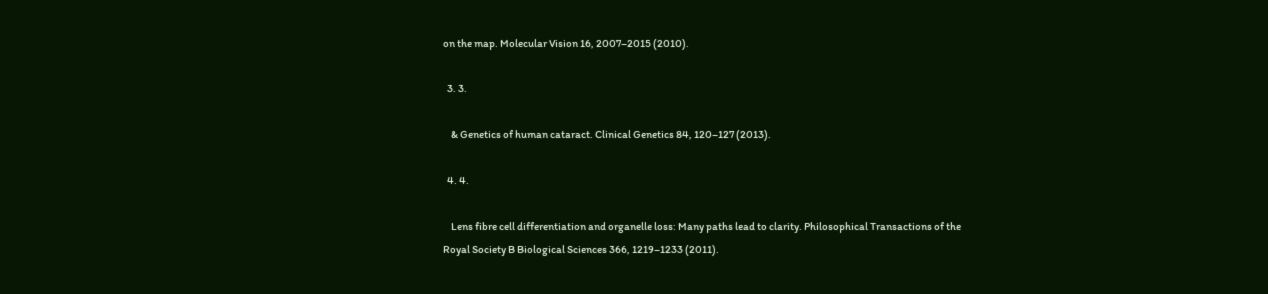on the map. Molecular Vision 16, 2007–2015 (2010).

  3. 3.

    & Genetics of human cataract. Clinical Genetics 84, 120–127 (2013).

  4. 4.

    Lens fibre cell differentiation and organelle loss: Many paths lead to clarity. Philosophical Transactions of the Royal Society B Biological Sciences 366, 1219–1233 (2011).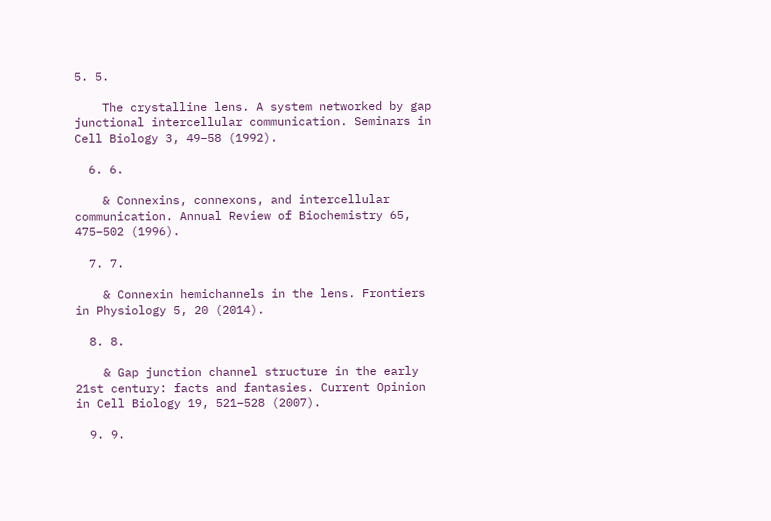5. 5.

    The crystalline lens. A system networked by gap junctional intercellular communication. Seminars in Cell Biology 3, 49–58 (1992).

  6. 6.

    & Connexins, connexons, and intercellular communication. Annual Review of Biochemistry 65, 475–502 (1996).

  7. 7.

    & Connexin hemichannels in the lens. Frontiers in Physiology 5, 20 (2014).

  8. 8.

    & Gap junction channel structure in the early 21st century: facts and fantasies. Current Opinion in Cell Biology 19, 521–528 (2007).

  9. 9.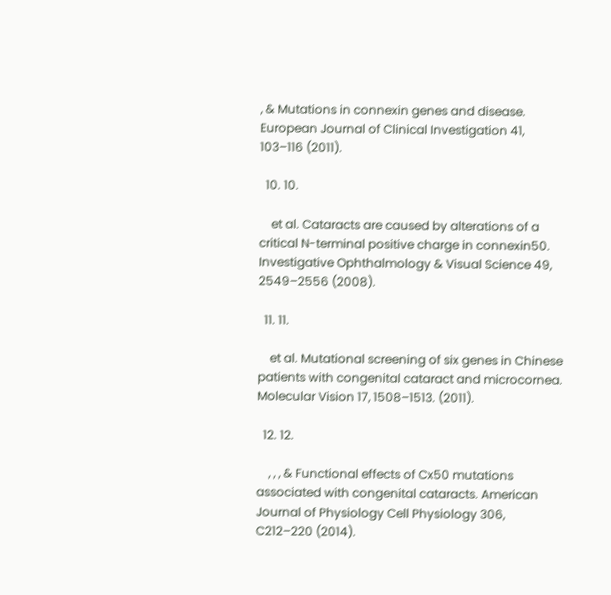, & Mutations in connexin genes and disease. European Journal of Clinical Investigation 41, 103–116 (2011).

  10. 10.

    et al. Cataracts are caused by alterations of a critical N-terminal positive charge in connexin50. Investigative Ophthalmology & Visual Science 49, 2549–2556 (2008).

  11. 11.

    et al. Mutational screening of six genes in Chinese patients with congenital cataract and microcornea. Molecular Vision 17, 1508–1513. (2011).

  12. 12.

    , , , & Functional effects of Cx50 mutations associated with congenital cataracts. American Journal of Physiology Cell Physiology 306, C212–220 (2014).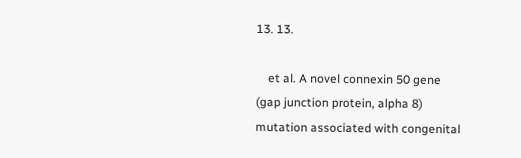13. 13.

    et al. A novel connexin 50 gene (gap junction protein, alpha 8) mutation associated with congenital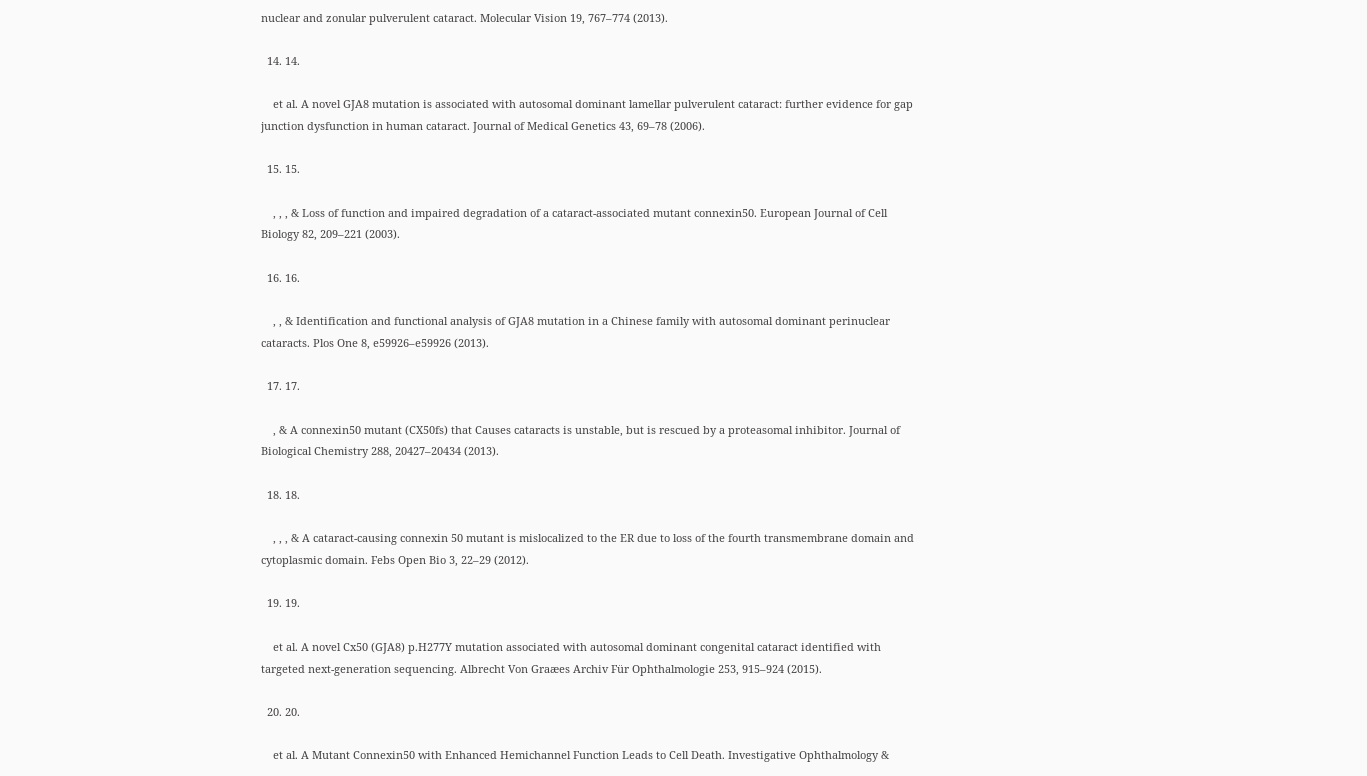nuclear and zonular pulverulent cataract. Molecular Vision 19, 767–774 (2013).

  14. 14.

    et al. A novel GJA8 mutation is associated with autosomal dominant lamellar pulverulent cataract: further evidence for gap junction dysfunction in human cataract. Journal of Medical Genetics 43, 69–78 (2006).

  15. 15.

    , , , & Loss of function and impaired degradation of a cataract-associated mutant connexin50. European Journal of Cell Biology 82, 209–221 (2003).

  16. 16.

    , , & Identification and functional analysis of GJA8 mutation in a Chinese family with autosomal dominant perinuclear cataracts. Plos One 8, e59926–e59926 (2013).

  17. 17.

    , & A connexin50 mutant (CX50fs) that Causes cataracts is unstable, but is rescued by a proteasomal inhibitor. Journal of Biological Chemistry 288, 20427–20434 (2013).

  18. 18.

    , , , & A cataract-causing connexin 50 mutant is mislocalized to the ER due to loss of the fourth transmembrane domain and cytoplasmic domain. Febs Open Bio 3, 22–29 (2012).

  19. 19.

    et al. A novel Cx50 (GJA8) p.H277Y mutation associated with autosomal dominant congenital cataract identified with targeted next-generation sequencing. Albrecht Von Graæes Archiv Für Ophthalmologie 253, 915–924 (2015).

  20. 20.

    et al. A Mutant Connexin50 with Enhanced Hemichannel Function Leads to Cell Death. Investigative Ophthalmology &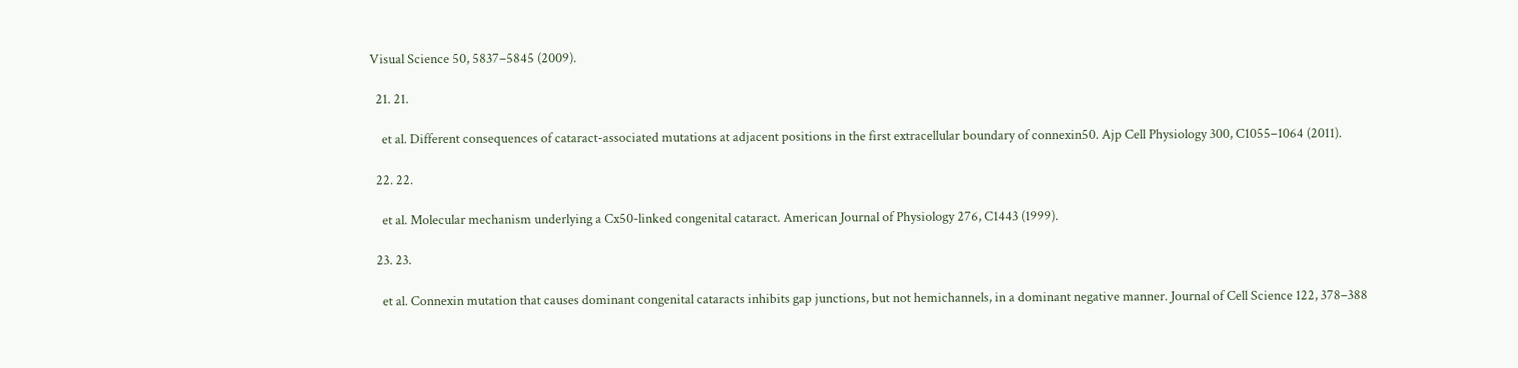Visual Science 50, 5837–5845 (2009).

  21. 21.

    et al. Different consequences of cataract-associated mutations at adjacent positions in the first extracellular boundary of connexin50. Ajp Cell Physiology 300, C1055–1064 (2011).

  22. 22.

    et al. Molecular mechanism underlying a Cx50-linked congenital cataract. American Journal of Physiology 276, C1443 (1999).

  23. 23.

    et al. Connexin mutation that causes dominant congenital cataracts inhibits gap junctions, but not hemichannels, in a dominant negative manner. Journal of Cell Science 122, 378–388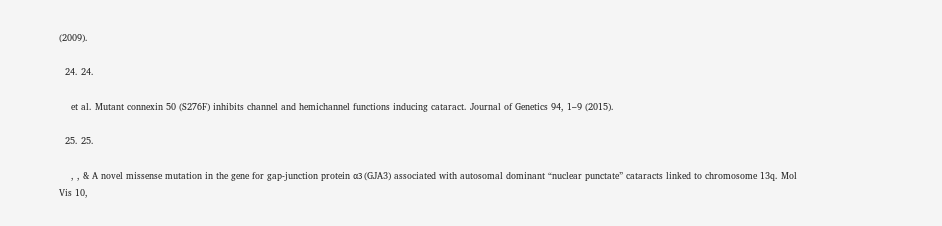(2009).

  24. 24.

    et al. Mutant connexin 50 (S276F) inhibits channel and hemichannel functions inducing cataract. Journal of Genetics 94, 1–9 (2015).

  25. 25.

    , , & A novel missense mutation in the gene for gap-junction protein α3 (GJA3) associated with autosomal dominant “nuclear punctate” cataracts linked to chromosome 13q. Mol Vis 10,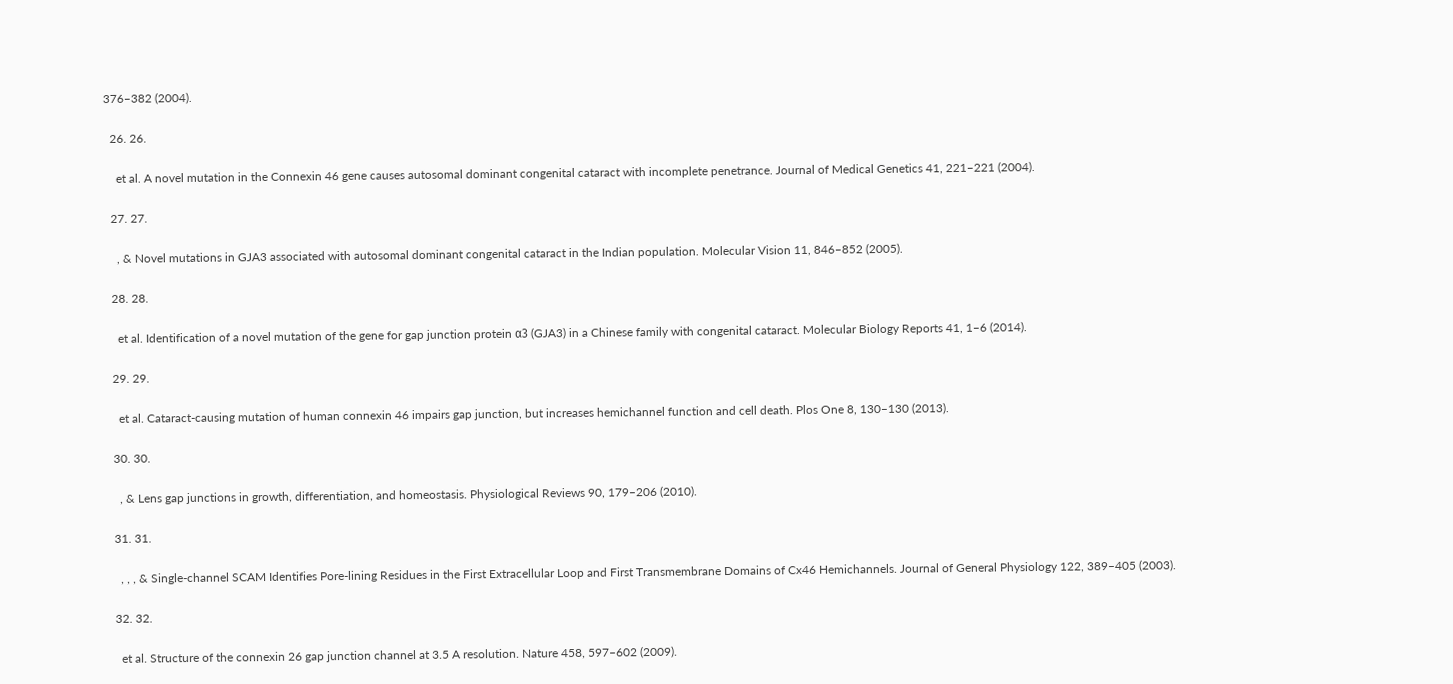376–382 (2004).

  26. 26.

    et al. A novel mutation in the Connexin 46 gene causes autosomal dominant congenital cataract with incomplete penetrance. Journal of Medical Genetics 41, 221–221 (2004).

  27. 27.

    , & Novel mutations in GJA3 associated with autosomal dominant congenital cataract in the Indian population. Molecular Vision 11, 846–852 (2005).

  28. 28.

    et al. Identification of a novel mutation of the gene for gap junction protein α3 (GJA3) in a Chinese family with congenital cataract. Molecular Biology Reports 41, 1–6 (2014).

  29. 29.

    et al. Cataract-causing mutation of human connexin 46 impairs gap junction, but increases hemichannel function and cell death. Plos One 8, 130–130 (2013).

  30. 30.

    , & Lens gap junctions in growth, differentiation, and homeostasis. Physiological Reviews 90, 179–206 (2010).

  31. 31.

    , , , & Single-channel SCAM Identifies Pore-lining Residues in the First Extracellular Loop and First Transmembrane Domains of Cx46 Hemichannels. Journal of General Physiology 122, 389–405 (2003).

  32. 32.

    et al. Structure of the connexin 26 gap junction channel at 3.5 A resolution. Nature 458, 597–602 (2009).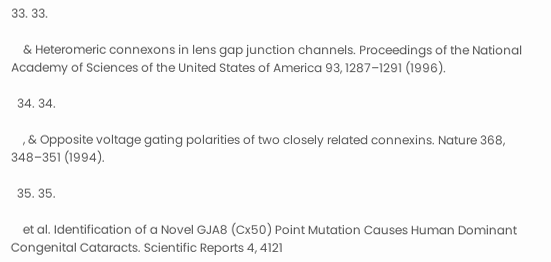33. 33.

    & Heteromeric connexons in lens gap junction channels. Proceedings of the National Academy of Sciences of the United States of America 93, 1287–1291 (1996).

  34. 34.

    , & Opposite voltage gating polarities of two closely related connexins. Nature 368, 348–351 (1994).

  35. 35.

    et al. Identification of a Novel GJA8 (Cx50) Point Mutation Causes Human Dominant Congenital Cataracts. Scientific Reports 4, 4121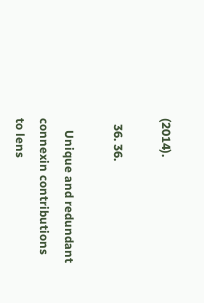(2014).

  36. 36.

    Unique and redundant connexin contributions to lens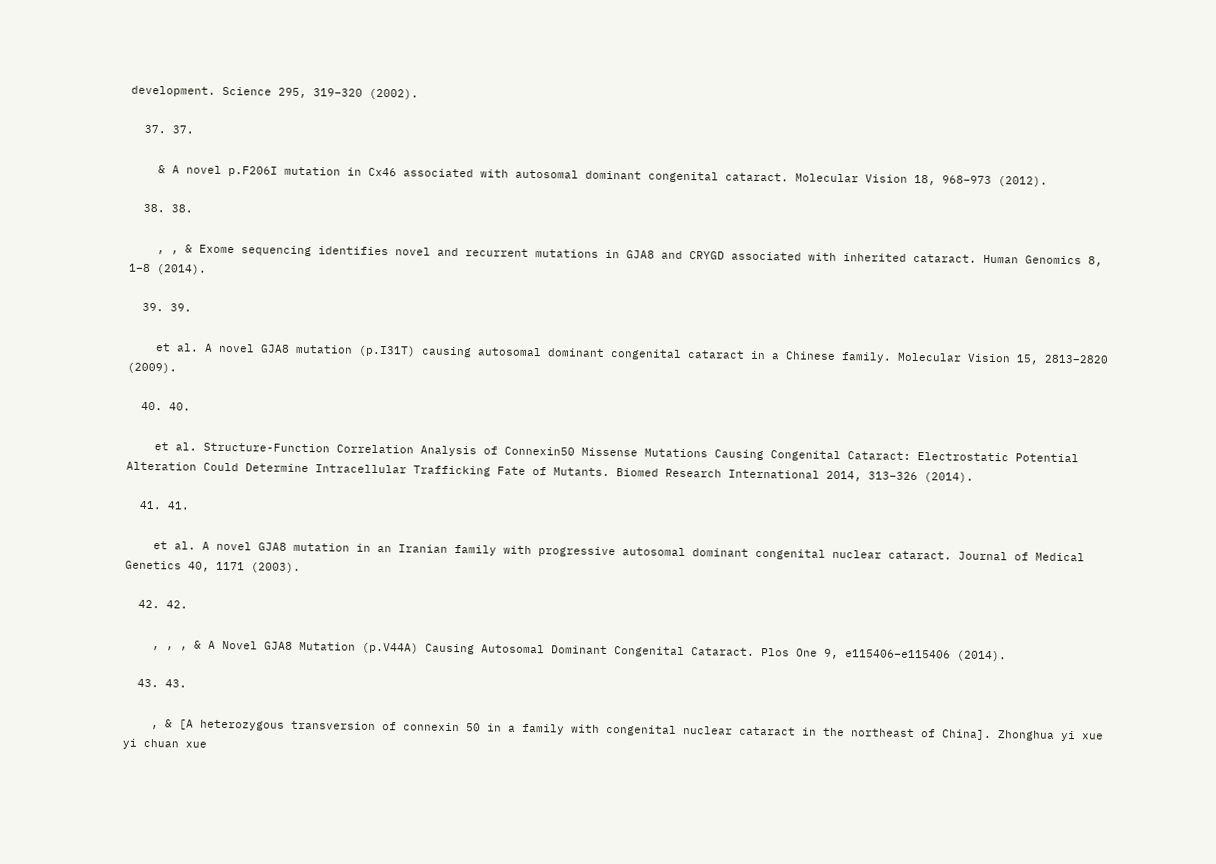development. Science 295, 319–320 (2002).

  37. 37.

    & A novel p.F206I mutation in Cx46 associated with autosomal dominant congenital cataract. Molecular Vision 18, 968–973 (2012).

  38. 38.

    , , & Exome sequencing identifies novel and recurrent mutations in GJA8 and CRYGD associated with inherited cataract. Human Genomics 8, 1–8 (2014).

  39. 39.

    et al. A novel GJA8 mutation (p.I31T) causing autosomal dominant congenital cataract in a Chinese family. Molecular Vision 15, 2813–2820 (2009).

  40. 40.

    et al. Structure-Function Correlation Analysis of Connexin50 Missense Mutations Causing Congenital Cataract: Electrostatic Potential Alteration Could Determine Intracellular Trafficking Fate of Mutants. Biomed Research International 2014, 313–326 (2014).

  41. 41.

    et al. A novel GJA8 mutation in an Iranian family with progressive autosomal dominant congenital nuclear cataract. Journal of Medical Genetics 40, 1171 (2003).

  42. 42.

    , , , & A Novel GJA8 Mutation (p.V44A) Causing Autosomal Dominant Congenital Cataract. Plos One 9, e115406–e115406 (2014).

  43. 43.

    , & [A heterozygous transversion of connexin 50 in a family with congenital nuclear cataract in the northeast of China]. Zhonghua yi xue yi chuan xue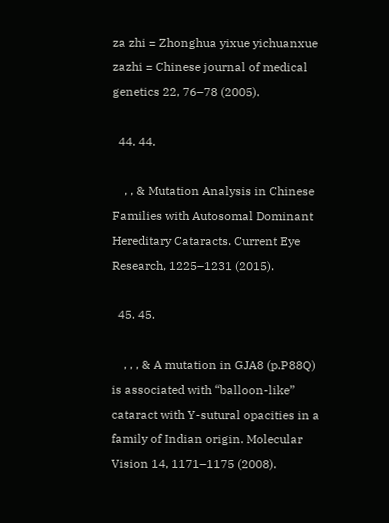za zhi = Zhonghua yixue yichuanxue zazhi = Chinese journal of medical genetics 22, 76–78 (2005).

  44. 44.

    , , & Mutation Analysis in Chinese Families with Autosomal Dominant Hereditary Cataracts. Current Eye Research, 1225–1231 (2015).

  45. 45.

    , , , & A mutation in GJA8 (p.P88Q) is associated with “balloon-like” cataract with Y-sutural opacities in a family of Indian origin. Molecular Vision 14, 1171–1175 (2008).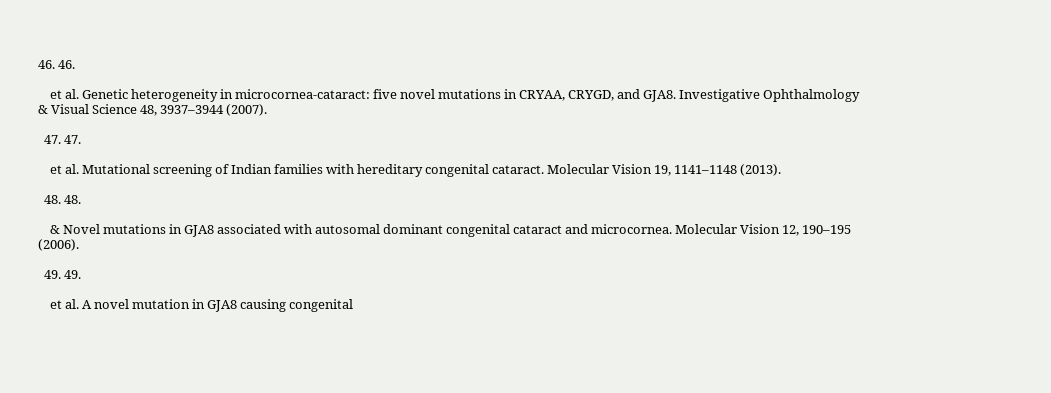46. 46.

    et al. Genetic heterogeneity in microcornea-cataract: five novel mutations in CRYAA, CRYGD, and GJA8. Investigative Ophthalmology & Visual Science 48, 3937–3944 (2007).

  47. 47.

    et al. Mutational screening of Indian families with hereditary congenital cataract. Molecular Vision 19, 1141–1148 (2013).

  48. 48.

    & Novel mutations in GJA8 associated with autosomal dominant congenital cataract and microcornea. Molecular Vision 12, 190–195 (2006).

  49. 49.

    et al. A novel mutation in GJA8 causing congenital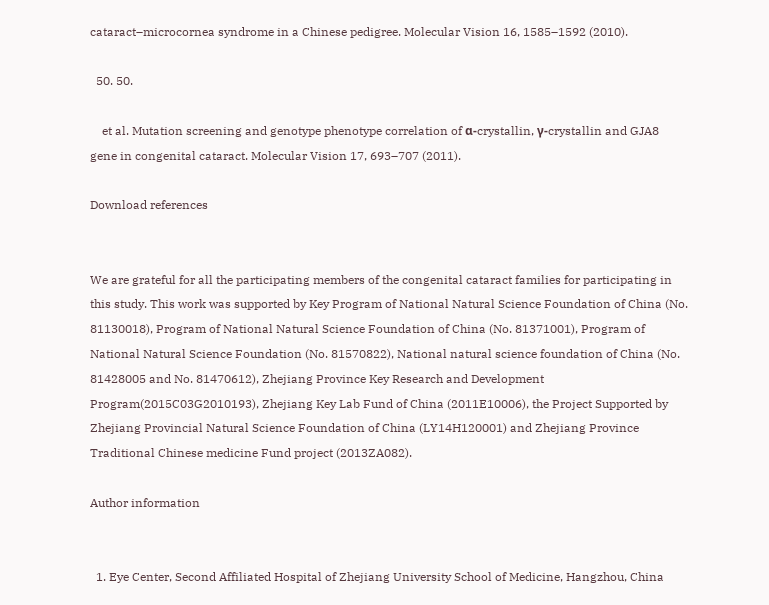cataract–microcornea syndrome in a Chinese pedigree. Molecular Vision 16, 1585–1592 (2010).

  50. 50.

    et al. Mutation screening and genotype phenotype correlation of α-crystallin, γ-crystallin and GJA8 gene in congenital cataract. Molecular Vision 17, 693–707 (2011).

Download references


We are grateful for all the participating members of the congenital cataract families for participating in this study. This work was supported by Key Program of National Natural Science Foundation of China (No. 81130018), Program of National Natural Science Foundation of China (No. 81371001), Program of National Natural Science Foundation (No. 81570822), National natural science foundation of China (No. 81428005 and No. 81470612), Zhejiang Province Key Research and Development Program(2015C03G2010193), Zhejiang Key Lab Fund of China (2011E10006), the Project Supported by Zhejiang Provincial Natural Science Foundation of China (LY14H120001) and Zhejiang Province Traditional Chinese medicine Fund project (2013ZA082).

Author information


  1. Eye Center, Second Affiliated Hospital of Zhejiang University School of Medicine, Hangzhou, China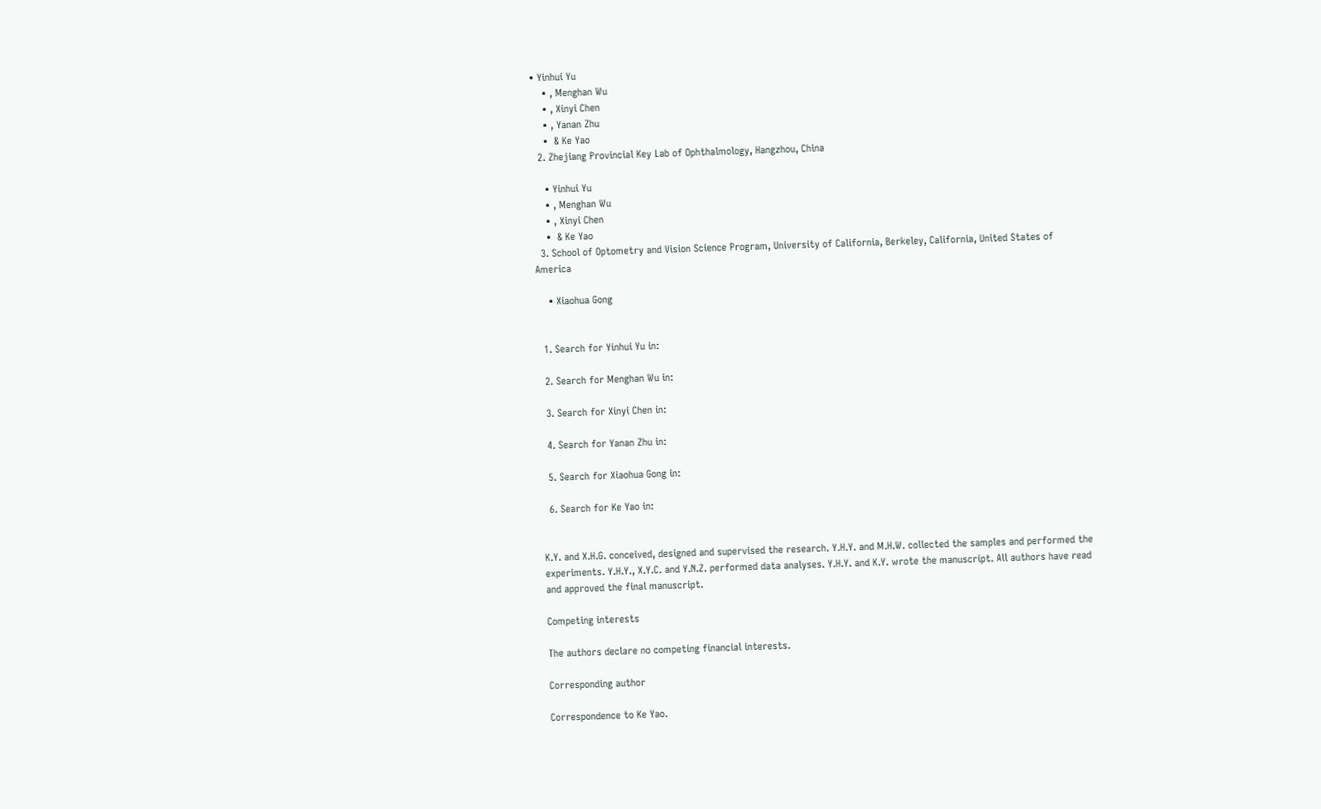• Yinhui Yu
    • , Menghan Wu
    • , Xinyi Chen
    • , Yanan Zhu
    •  & Ke Yao
  2. Zhejiang Provincial Key Lab of Ophthalmology, Hangzhou, China

    • Yinhui Yu
    • , Menghan Wu
    • , Xinyi Chen
    •  & Ke Yao
  3. School of Optometry and Vision Science Program, University of California, Berkeley, California, United States of America

    • Xiaohua Gong


  1. Search for Yinhui Yu in:

  2. Search for Menghan Wu in:

  3. Search for Xinyi Chen in:

  4. Search for Yanan Zhu in:

  5. Search for Xiaohua Gong in:

  6. Search for Ke Yao in:


K.Y. and X.H.G. conceived, designed and supervised the research. Y.H.Y. and M.H.W. collected the samples and performed the experiments. Y.H.Y., X.Y.C. and Y.N.Z. performed data analyses. Y.H.Y. and K.Y. wrote the manuscript. All authors have read and approved the final manuscript.

Competing interests

The authors declare no competing financial interests.

Corresponding author

Correspondence to Ke Yao.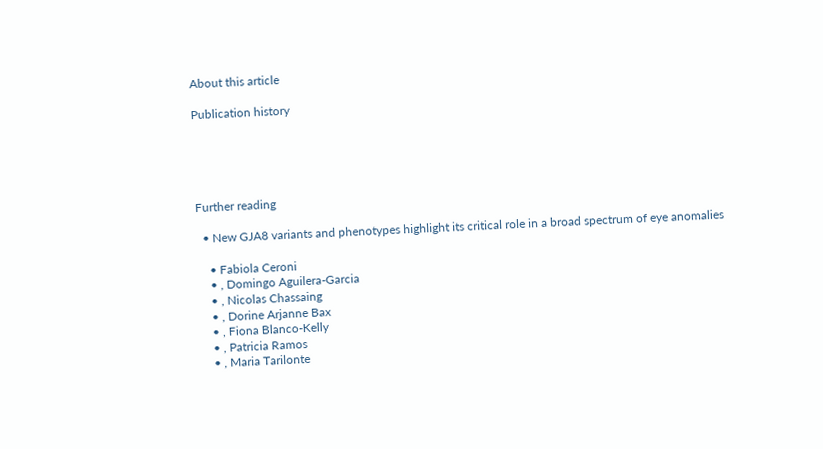About this article

Publication history





Further reading

  • New GJA8 variants and phenotypes highlight its critical role in a broad spectrum of eye anomalies

    • Fabiola Ceroni
    • , Domingo Aguilera-Garcia
    • , Nicolas Chassaing
    • , Dorine Arjanne Bax
    • , Fiona Blanco-Kelly
    • , Patricia Ramos
    • , Maria Tarilonte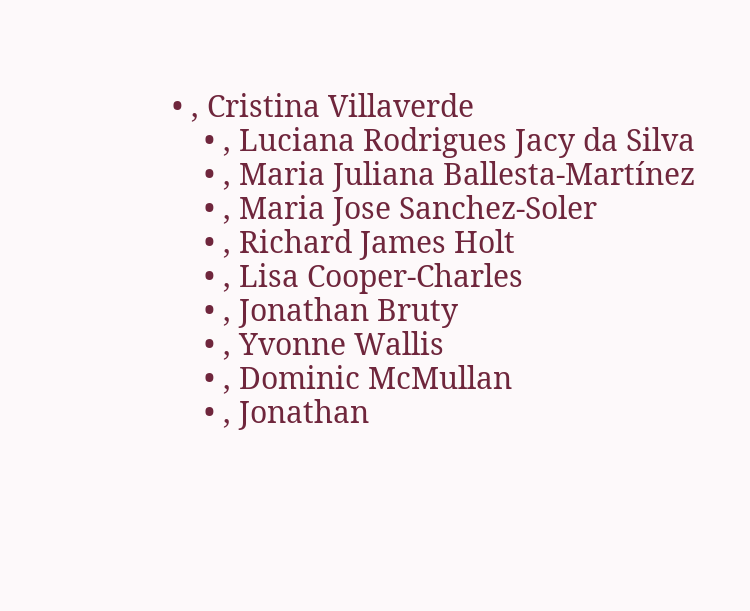• , Cristina Villaverde
    • , Luciana Rodrigues Jacy da Silva
    • , Maria Juliana Ballesta-Martínez
    • , Maria Jose Sanchez-Soler
    • , Richard James Holt
    • , Lisa Cooper-Charles
    • , Jonathan Bruty
    • , Yvonne Wallis
    • , Dominic McMullan
    • , Jonathan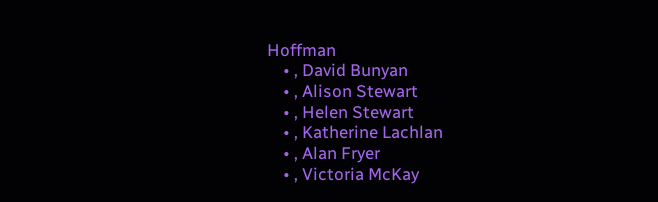Hoffman
    • , David Bunyan
    • , Alison Stewart
    • , Helen Stewart
    • , Katherine Lachlan
    • , Alan Fryer
    • , Victoria McKay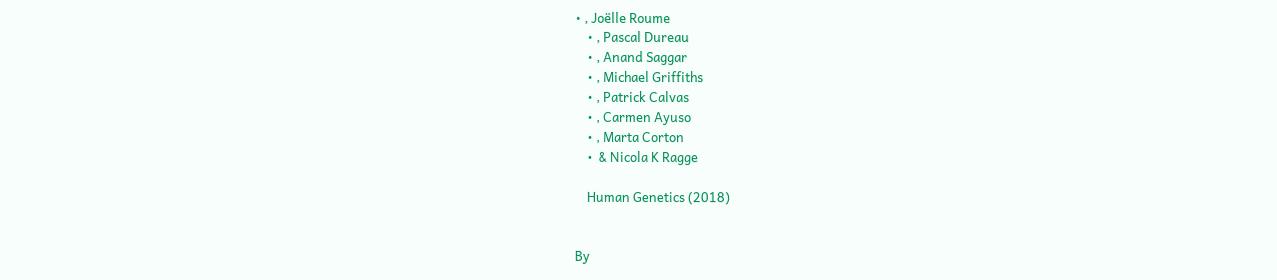• , Joëlle Roume
    • , Pascal Dureau
    • , Anand Saggar
    • , Michael Griffiths
    • , Patrick Calvas
    • , Carmen Ayuso
    • , Marta Corton
    •  & Nicola K Ragge

    Human Genetics (2018)


By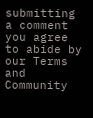submitting a comment you agree to abide by our Terms and Community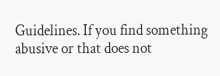Guidelines. If you find something abusive or that does not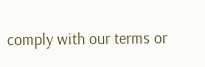comply with our terms or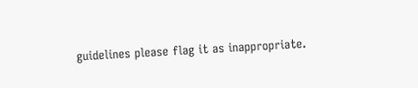guidelines please flag it as inappropriate.